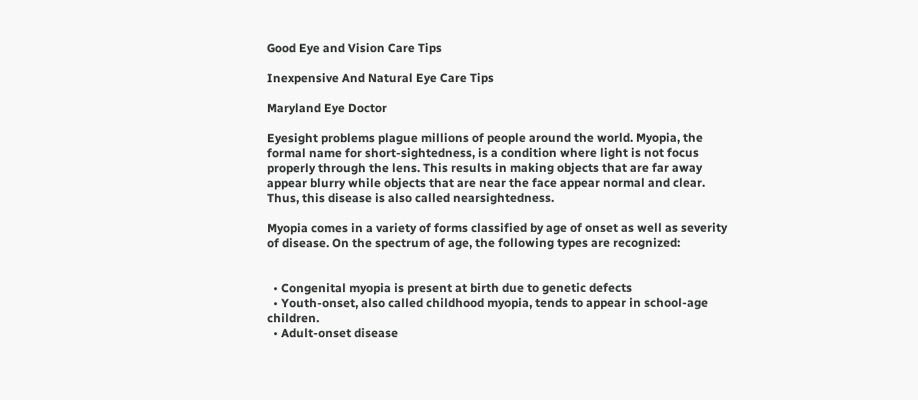Good Eye and Vision Care Tips

Inexpensive And Natural Eye Care Tips

Maryland Eye Doctor

Eyesight problems plague millions of people around the world. Myopia, the formal name for short-sightedness, is a condition where light is not focus properly through the lens. This results in making objects that are far away appear blurry while objects that are near the face appear normal and clear. Thus, this disease is also called nearsightedness.

Myopia comes in a variety of forms classified by age of onset as well as severity of disease. On the spectrum of age, the following types are recognized:


  • Congenital myopia is present at birth due to genetic defects
  • Youth-onset, also called childhood myopia, tends to appear in school-age children.
  • Adult-onset disease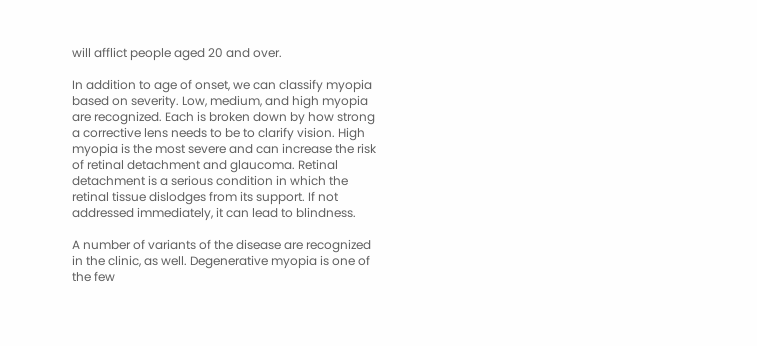will afflict people aged 20 and over.

In addition to age of onset, we can classify myopia based on severity. Low, medium, and high myopia are recognized. Each is broken down by how strong a corrective lens needs to be to clarify vision. High myopia is the most severe and can increase the risk of retinal detachment and glaucoma. Retinal detachment is a serious condition in which the retinal tissue dislodges from its support. If not addressed immediately, it can lead to blindness.

A number of variants of the disease are recognized in the clinic, as well. Degenerative myopia is one of the few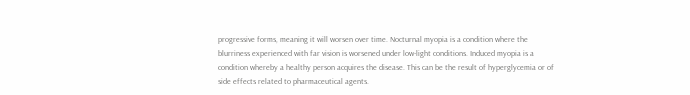progressive forms, meaning it will worsen over time. Nocturnal myopia is a condition where the blurriness experienced with far vision is worsened under low-light conditions. Induced myopia is a condition whereby a healthy person acquires the disease. This can be the result of hyperglycemia or of side effects related to pharmaceutical agents.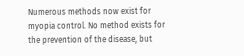Numerous methods now exist for myopia control. No method exists for the prevention of the disease, but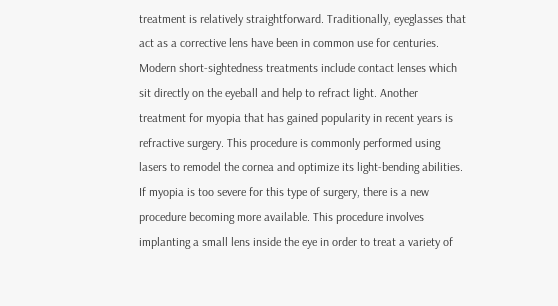treatment is relatively straightforward. Traditionally, eyeglasses that act as a corrective lens have been in common use for centuries. Modern short-sightedness treatments include contact lenses which sit directly on the eyeball and help to refract light. Another treatment for myopia that has gained popularity in recent years is refractive surgery. This procedure is commonly performed using lasers to remodel the cornea and optimize its light-bending abilities. If myopia is too severe for this type of surgery, there is a new procedure becoming more available. This procedure involves implanting a small lens inside the eye in order to treat a variety of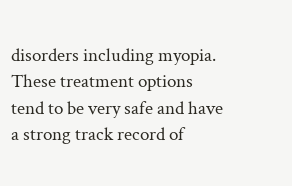disorders including myopia. These treatment options tend to be very safe and have a strong track record of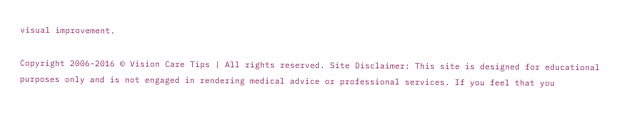visual improvement.

Copyright 2006-2016 © Vision Care Tips | All rights reserved. Site Disclaimer: This site is designed for educational purposes only and is not engaged in rendering medical advice or professional services. If you feel that you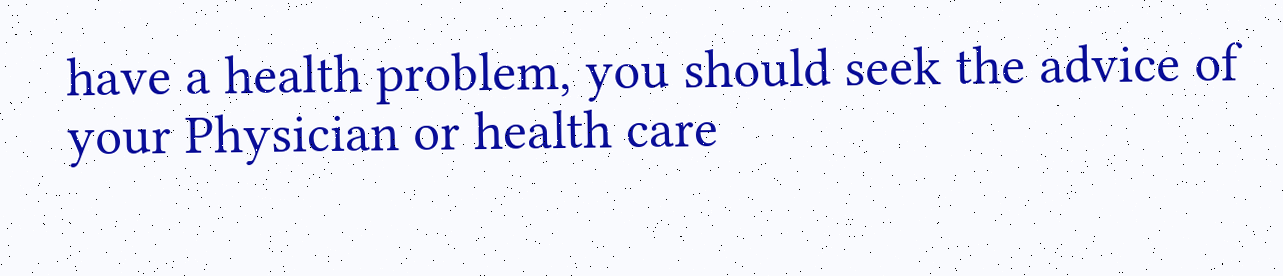have a health problem, you should seek the advice of your Physician or health care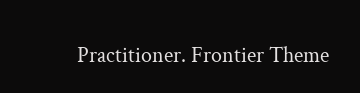Practitioner. Frontier Theme